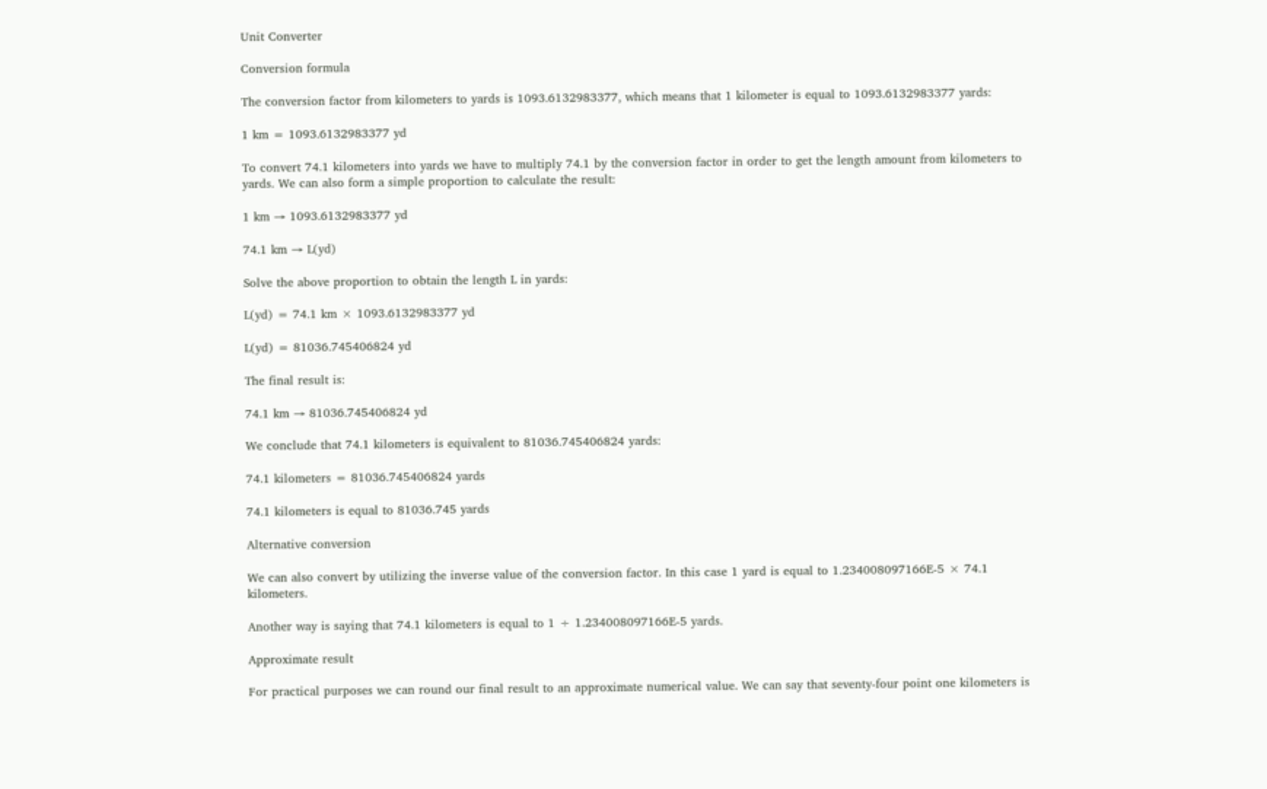Unit Converter

Conversion formula

The conversion factor from kilometers to yards is 1093.6132983377, which means that 1 kilometer is equal to 1093.6132983377 yards:

1 km = 1093.6132983377 yd

To convert 74.1 kilometers into yards we have to multiply 74.1 by the conversion factor in order to get the length amount from kilometers to yards. We can also form a simple proportion to calculate the result:

1 km → 1093.6132983377 yd

74.1 km → L(yd)

Solve the above proportion to obtain the length L in yards:

L(yd) = 74.1 km × 1093.6132983377 yd

L(yd) = 81036.745406824 yd

The final result is:

74.1 km → 81036.745406824 yd

We conclude that 74.1 kilometers is equivalent to 81036.745406824 yards:

74.1 kilometers = 81036.745406824 yards

74.1 kilometers is equal to 81036.745 yards

Alternative conversion

We can also convert by utilizing the inverse value of the conversion factor. In this case 1 yard is equal to 1.234008097166E-5 × 74.1 kilometers.

Another way is saying that 74.1 kilometers is equal to 1 ÷ 1.234008097166E-5 yards.

Approximate result

For practical purposes we can round our final result to an approximate numerical value. We can say that seventy-four point one kilometers is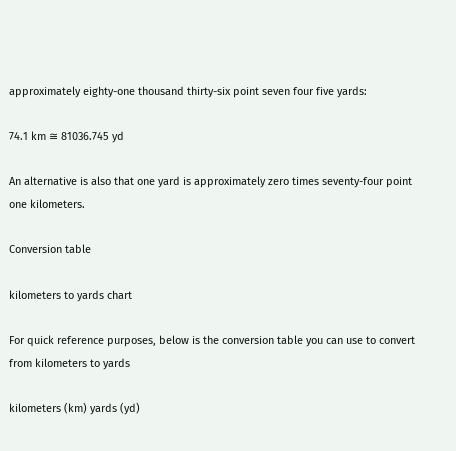approximately eighty-one thousand thirty-six point seven four five yards:

74.1 km ≅ 81036.745 yd

An alternative is also that one yard is approximately zero times seventy-four point one kilometers.

Conversion table

kilometers to yards chart

For quick reference purposes, below is the conversion table you can use to convert from kilometers to yards

kilometers (km) yards (yd)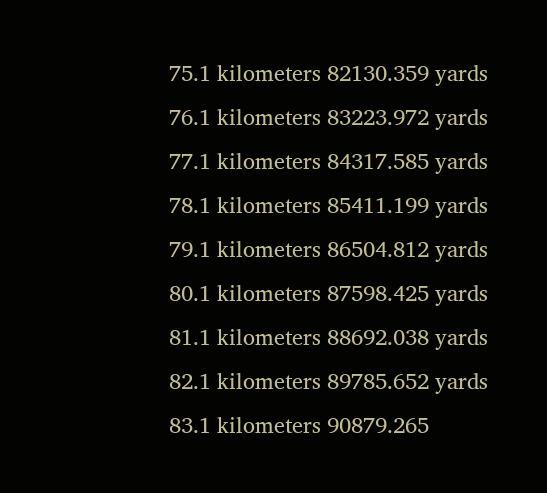75.1 kilometers 82130.359 yards
76.1 kilometers 83223.972 yards
77.1 kilometers 84317.585 yards
78.1 kilometers 85411.199 yards
79.1 kilometers 86504.812 yards
80.1 kilometers 87598.425 yards
81.1 kilometers 88692.038 yards
82.1 kilometers 89785.652 yards
83.1 kilometers 90879.265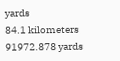yards
84.1 kilometers 91972.878 yards